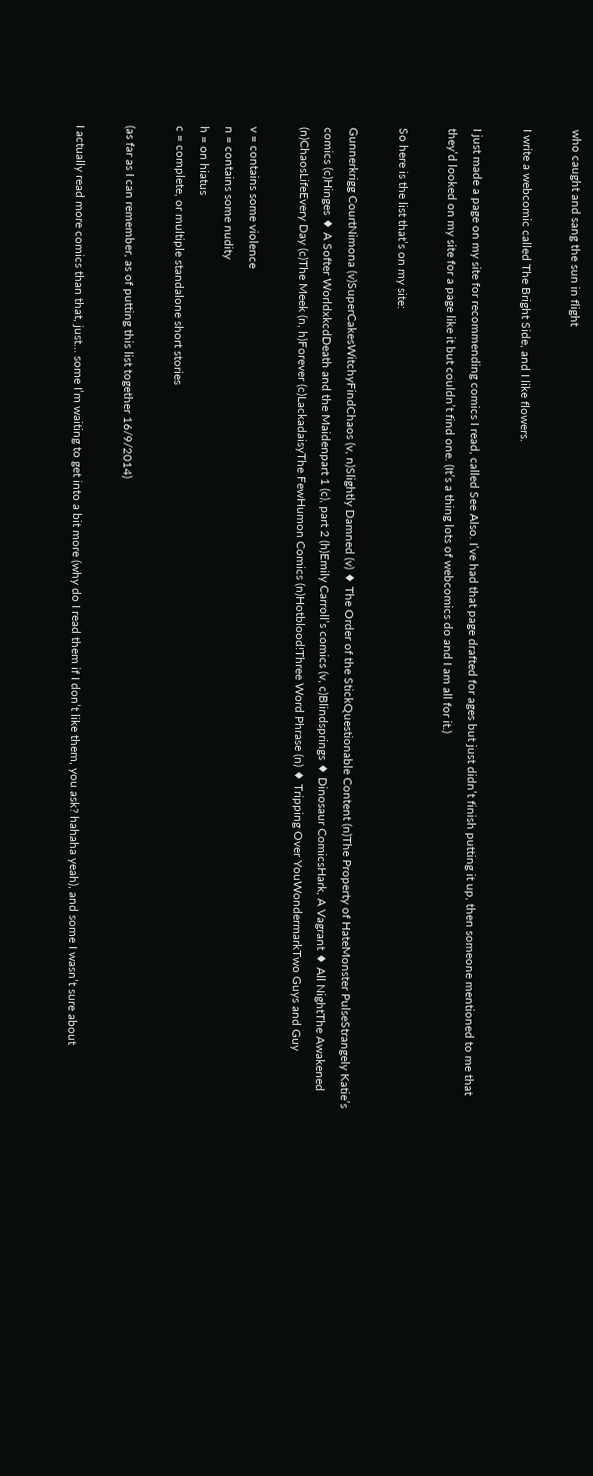who caught and sang the sun in flight

I write a webcomic called The Bright Side, and I like flowers.

I just made a page on my site for recommending comics I read, called See Also. I’ve had that page drafted for ages but just didn’t finish putting it up, then someone mentioned to me that they’d looked on my site for a page like it but couldn’t find one. (It’s a thing lots of webcomics do and I am all for it.)

So here is the list that’s on my site:

Gunnerkrigg CourtNimona (v)SuperCakesWitchyFindChaos (v, n)Slightly Damned (v) ♦ The Order of the StickQuestionable Content (n)The Property of HateMonster PulseStrangely Katie’s comics (c)Hinges ♦ A Softer WorldxkcdDeath and the Maidenpart 1 (c), part 2 (h)Emily Carroll’s comics (v, c)Blindsprings ♦ Dinosaur ComicsHark, A Vagrant ♦ All NightThe Awakened (n)ChaosLifeEvery Day (c)The Meek (n, h)Forever (c)LackadaisyThe FewHumon Comics (n)Hotblood!Three Word Phrase (n) ♦ Tripping Over YouWondermarkTwo Guys and Guy

v = contains some violence
n = contains some nudity
h = on hiatus
c = complete, or multiple standalone short stories

(as far as I can remember, as of putting this list together 16/9/2014)

I actually read more comics than that, just… some I’m waiting to get into a bit more (why do I read them if I don’t like them, you ask? hahaha yeah), and some I wasn’t sure about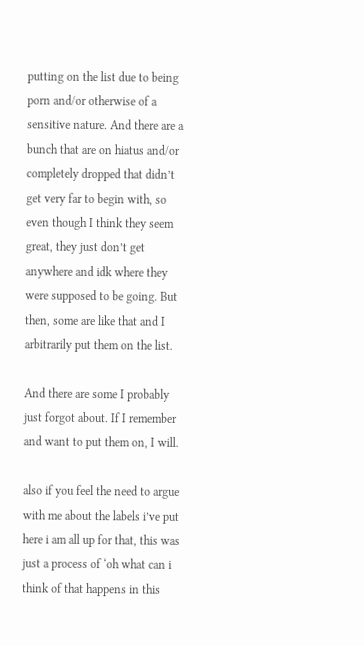putting on the list due to being porn and/or otherwise of a sensitive nature. And there are a bunch that are on hiatus and/or completely dropped that didn’t get very far to begin with, so even though I think they seem great, they just don’t get anywhere and idk where they were supposed to be going. But then, some are like that and I arbitrarily put them on the list.

And there are some I probably just forgot about. If I remember and want to put them on, I will.

also if you feel the need to argue with me about the labels i’ve put here i am all up for that, this was just a process of ‘oh what can i think of that happens in this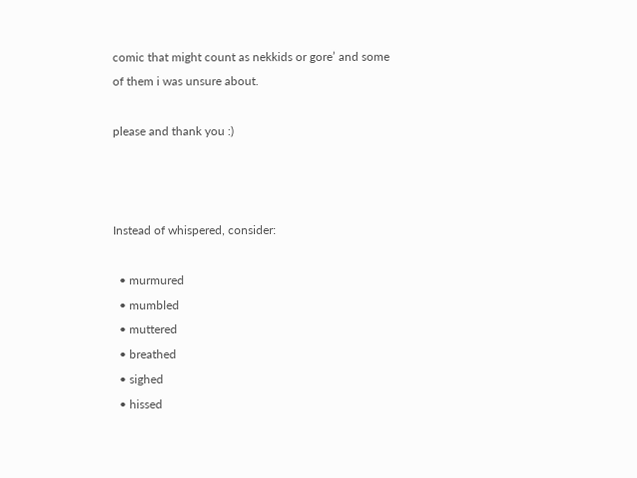comic that might count as nekkids or gore’ and some of them i was unsure about.

please and thank you :)



Instead of whispered, consider:

  • murmured
  • mumbled
  • muttered
  • breathed
  • sighed
  • hissed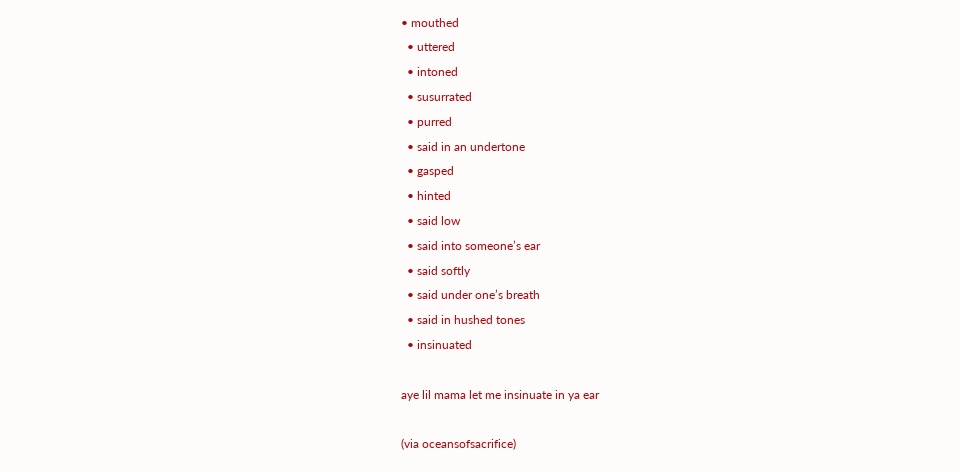• mouthed
  • uttered
  • intoned
  • susurrated
  • purred
  • said in an undertone
  • gasped
  • hinted
  • said low
  • said into someone’s ear
  • said softly
  • said under one’s breath
  • said in hushed tones
  • insinuated

aye lil mama let me insinuate in ya ear

(via oceansofsacrifice)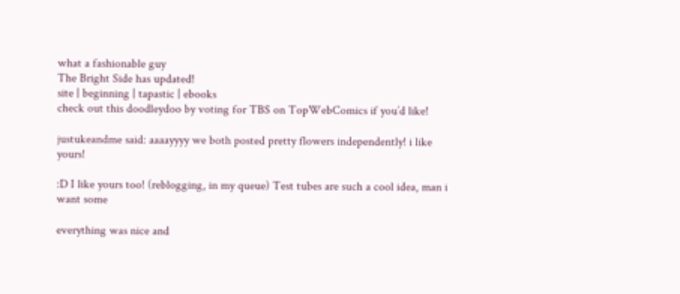what a fashionable guy
The Bright Side has updated!
site | beginning | tapastic | ebooks
check out this doodleydoo by voting for TBS on TopWebComics if you’d like!

justukeandme said: aaaayyyy we both posted pretty flowers independently! i like yours!

:D I like yours too! (reblogging, in my queue) Test tubes are such a cool idea, man i want some

everything was nice and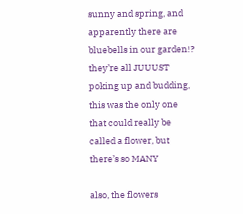sunny and spring, and apparently there are bluebells in our garden!? they’re all JUUUST poking up and budding, this was the only one that could really be called a flower, but there’s so MANY

also, the flowers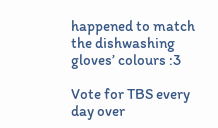happened to match the dishwashing gloves’ colours :3

Vote for TBS every day over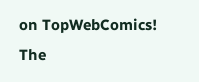on TopWebComics!
The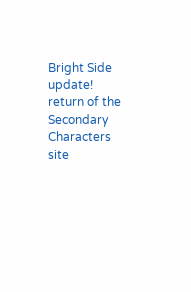Bright Side update!
return of the Secondary Characters
site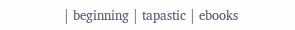| beginning | tapastic | ebooks